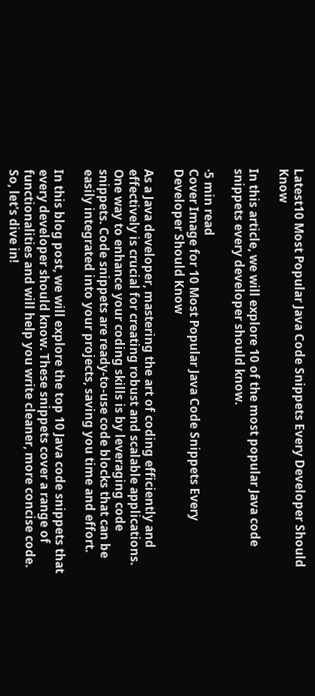Latest10 Most Popular Java Code Snippets Every Developer Should Know

In this article, we will explore 10 of the most popular Java code snippets every developer should know.

·5 min read
Cover Image for 10 Most Popular Java Code Snippets Every Developer Should Know

As a Java developer, mastering the art of coding efficiently and effectively is crucial for creating robust and scalable applications. One way to enhance your coding skills is by leveraging code snippets. Code snippets are ready-to-use code blocks that can be easily integrated into your projects, saving you time and effort.

In this blog post, we will explore the top 10 Java code snippets that every developer should know. These snippets cover a range of functionalities and will help you write cleaner, more concise code. So, let's dive in!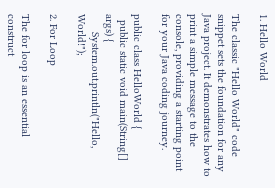1. Hello World

The classic "Hello World" code snippet sets the foundation for any Java project. It demonstrates how to print a simple message to the console, providing a starting point for your Java coding journey.

public class HelloWorld {
  public static void main(String[] args) {
      System.out.println("Hello, World!");

2. For Loop

The for loop is an essential construct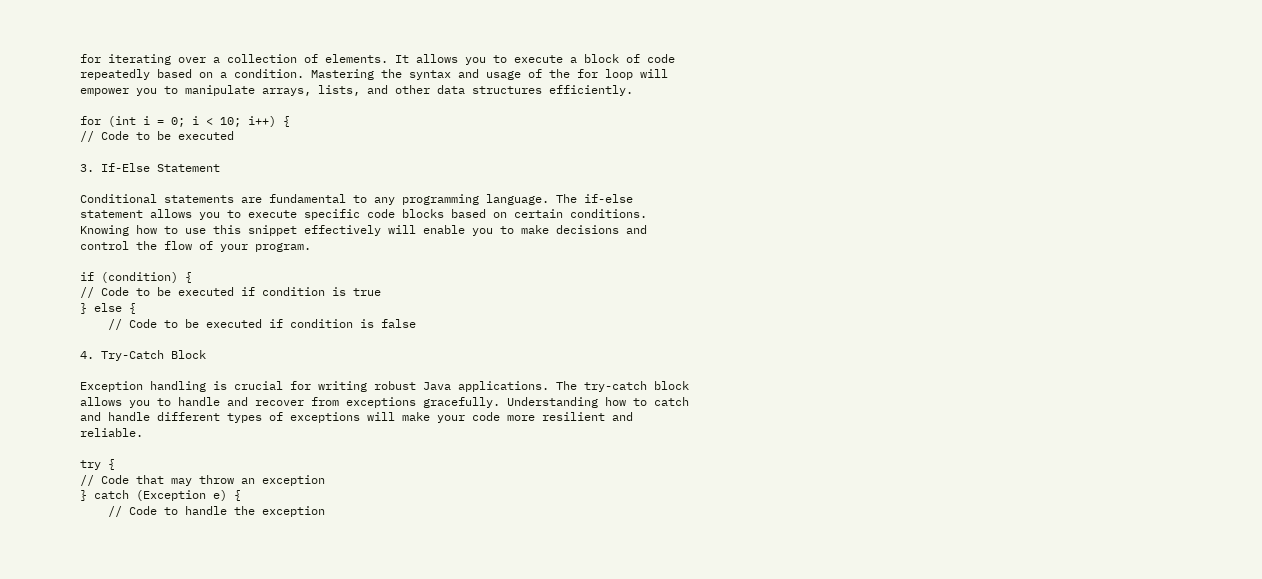for iterating over a collection of elements. It allows you to execute a block of code repeatedly based on a condition. Mastering the syntax and usage of the for loop will empower you to manipulate arrays, lists, and other data structures efficiently.

for (int i = 0; i < 10; i++) {
// Code to be executed

3. If-Else Statement

Conditional statements are fundamental to any programming language. The if-else statement allows you to execute specific code blocks based on certain conditions. Knowing how to use this snippet effectively will enable you to make decisions and control the flow of your program.

if (condition) {
// Code to be executed if condition is true
} else {
    // Code to be executed if condition is false

4. Try-Catch Block

Exception handling is crucial for writing robust Java applications. The try-catch block allows you to handle and recover from exceptions gracefully. Understanding how to catch and handle different types of exceptions will make your code more resilient and reliable.

try {
// Code that may throw an exception
} catch (Exception e) {
    // Code to handle the exception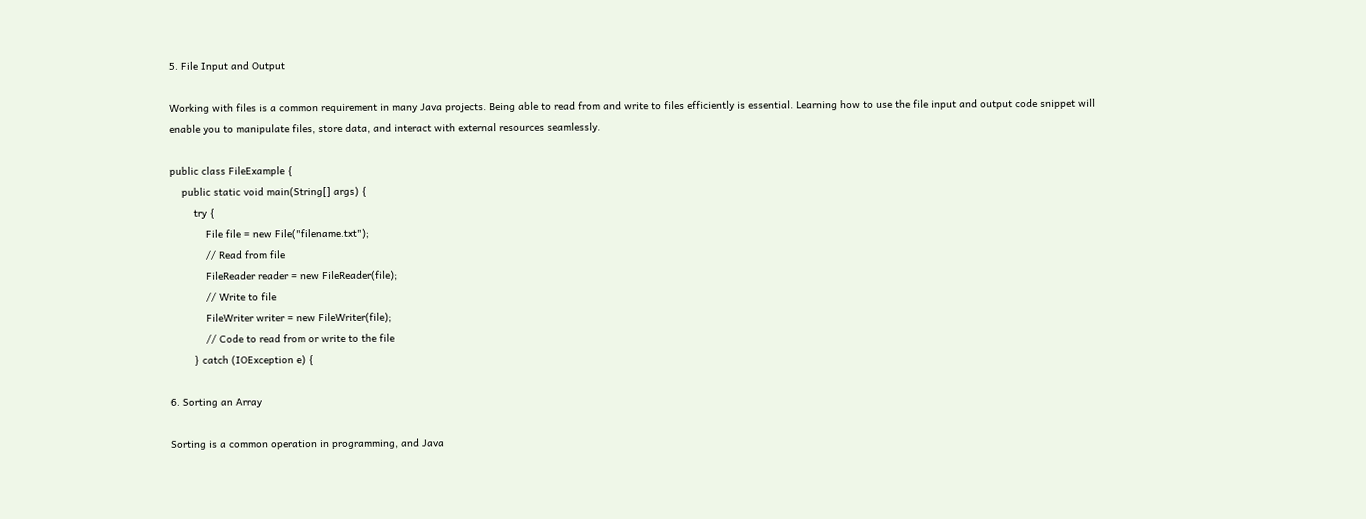5. File Input and Output

Working with files is a common requirement in many Java projects. Being able to read from and write to files efficiently is essential. Learning how to use the file input and output code snippet will enable you to manipulate files, store data, and interact with external resources seamlessly.

public class FileExample {
    public static void main(String[] args) {
        try {
            File file = new File("filename.txt");
            // Read from file
            FileReader reader = new FileReader(file);
            // Write to file
            FileWriter writer = new FileWriter(file);
            // Code to read from or write to the file
        } catch (IOException e) {

6. Sorting an Array

Sorting is a common operation in programming, and Java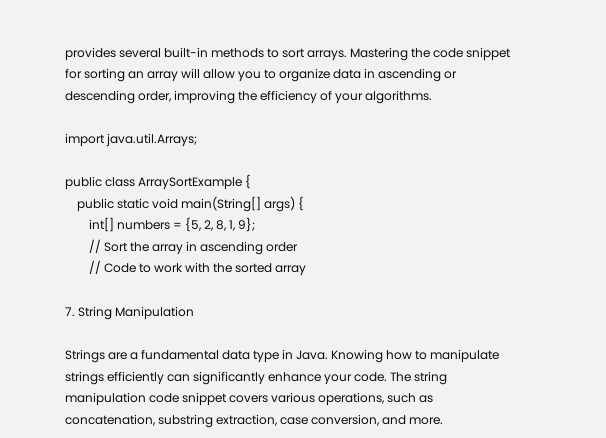provides several built-in methods to sort arrays. Mastering the code snippet for sorting an array will allow you to organize data in ascending or descending order, improving the efficiency of your algorithms.

import java.util.Arrays;

public class ArraySortExample {
    public static void main(String[] args) {
        int[] numbers = {5, 2, 8, 1, 9};
        // Sort the array in ascending order
        // Code to work with the sorted array

7. String Manipulation

Strings are a fundamental data type in Java. Knowing how to manipulate strings efficiently can significantly enhance your code. The string manipulation code snippet covers various operations, such as concatenation, substring extraction, case conversion, and more.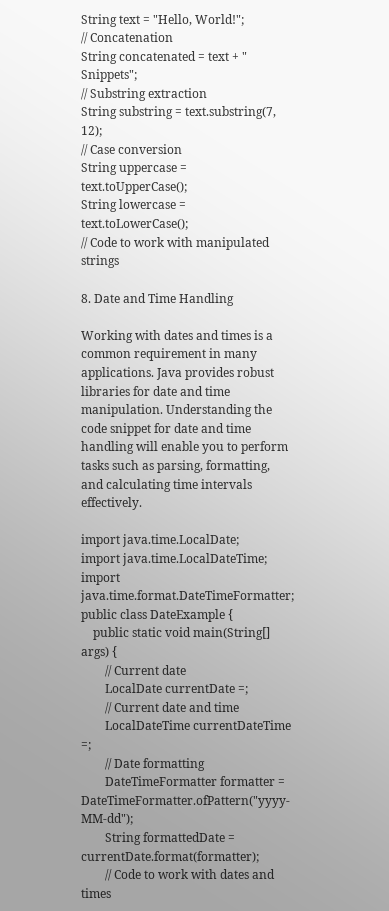String text = "Hello, World!";
// Concatenation
String concatenated = text + " Snippets";
// Substring extraction
String substring = text.substring(7, 12);
// Case conversion
String uppercase = text.toUpperCase();
String lowercase = text.toLowerCase();
// Code to work with manipulated strings

8. Date and Time Handling

Working with dates and times is a common requirement in many applications. Java provides robust libraries for date and time manipulation. Understanding the code snippet for date and time handling will enable you to perform tasks such as parsing, formatting, and calculating time intervals effectively.

import java.time.LocalDate;
import java.time.LocalDateTime;
import java.time.format.DateTimeFormatter;
public class DateExample {
    public static void main(String[] args) {
        // Current date
        LocalDate currentDate =;
        // Current date and time
        LocalDateTime currentDateTime =;
        // Date formatting
        DateTimeFormatter formatter = DateTimeFormatter.ofPattern("yyyy-MM-dd");
        String formattedDate = currentDate.format(formatter);
        // Code to work with dates and times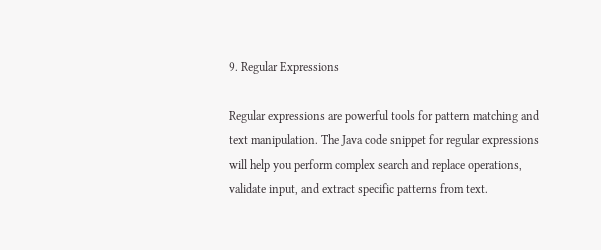9. Regular Expressions

Regular expressions are powerful tools for pattern matching and text manipulation. The Java code snippet for regular expressions will help you perform complex search and replace operations, validate input, and extract specific patterns from text.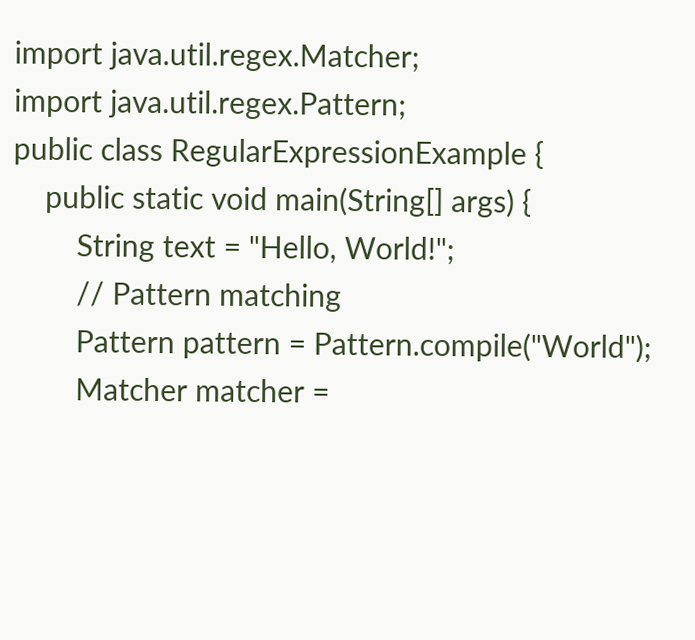import java.util.regex.Matcher;
import java.util.regex.Pattern;
public class RegularExpressionExample {
    public static void main(String[] args) {
        String text = "Hello, World!";
        // Pattern matching
        Pattern pattern = Pattern.compile("World");
        Matcher matcher =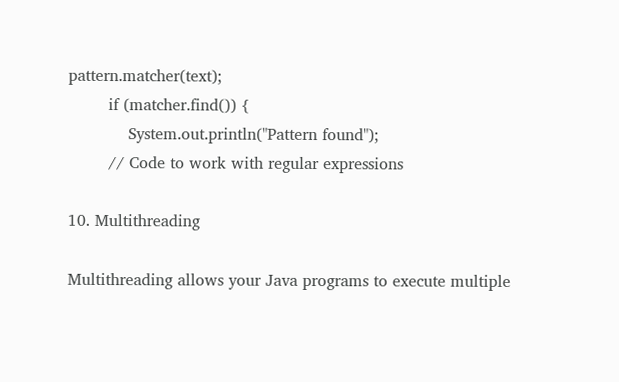pattern.matcher(text);
        if (matcher.find()) {
            System.out.println("Pattern found");
        // Code to work with regular expressions

10. Multithreading

Multithreading allows your Java programs to execute multiple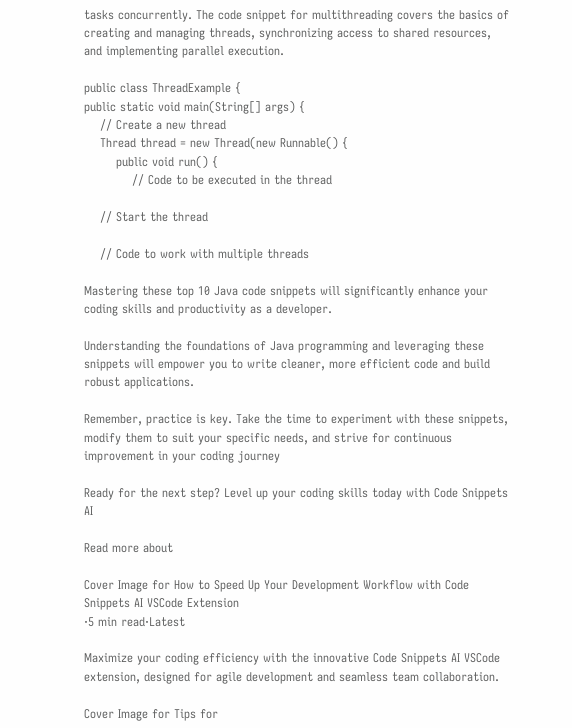tasks concurrently. The code snippet for multithreading covers the basics of creating and managing threads, synchronizing access to shared resources, and implementing parallel execution.

public class ThreadExample {
public static void main(String[] args) {
    // Create a new thread
    Thread thread = new Thread(new Runnable() {
        public void run() {
            // Code to be executed in the thread

    // Start the thread

    // Code to work with multiple threads

Mastering these top 10 Java code snippets will significantly enhance your coding skills and productivity as a developer.

Understanding the foundations of Java programming and leveraging these snippets will empower you to write cleaner, more efficient code and build robust applications.

Remember, practice is key. Take the time to experiment with these snippets, modify them to suit your specific needs, and strive for continuous improvement in your coding journey

Ready for the next step? Level up your coding skills today with Code Snippets AI

Read more about

Cover Image for How to Speed Up Your Development Workflow with Code Snippets AI VSCode Extension
·5 min read·Latest

Maximize your coding efficiency with the innovative Code Snippets AI VSCode extension, designed for agile development and seamless team collaboration.

Cover Image for Tips for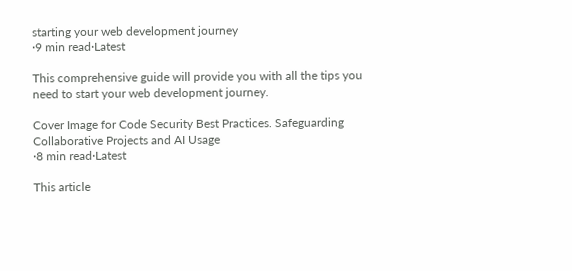starting your web development journey
·9 min read·Latest

This comprehensive guide will provide you with all the tips you need to start your web development journey.

Cover Image for Code Security Best Practices. Safeguarding Collaborative Projects and AI Usage
·8 min read·Latest

This article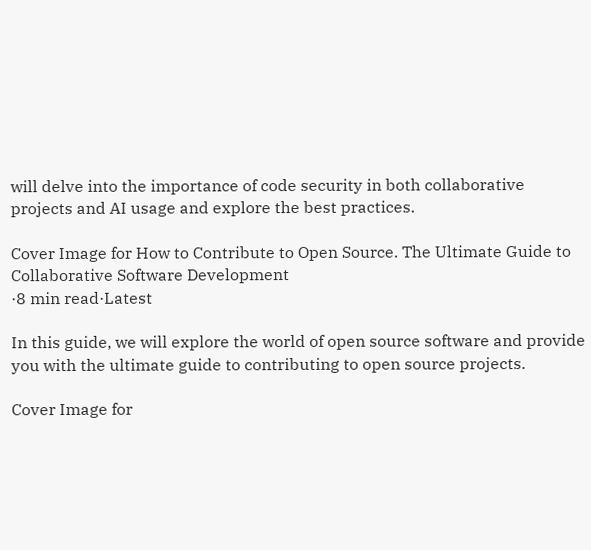will delve into the importance of code security in both collaborative projects and AI usage and explore the best practices.

Cover Image for How to Contribute to Open Source. The Ultimate Guide to Collaborative Software Development
·8 min read·Latest

In this guide, we will explore the world of open source software and provide you with the ultimate guide to contributing to open source projects.

Cover Image for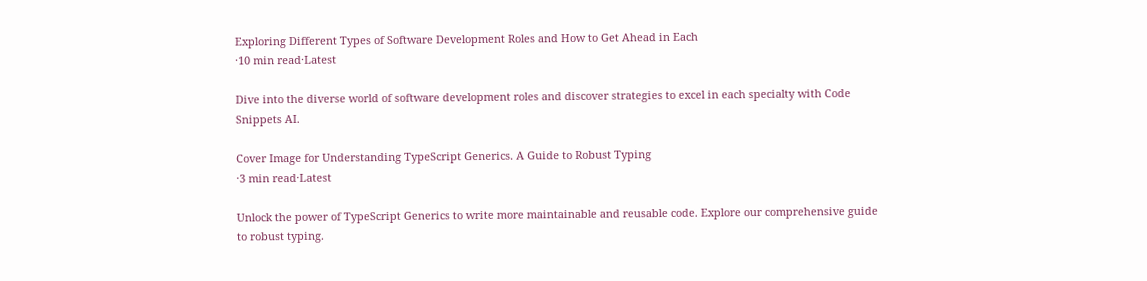Exploring Different Types of Software Development Roles and How to Get Ahead in Each
·10 min read·Latest

Dive into the diverse world of software development roles and discover strategies to excel in each specialty with Code Snippets AI.

Cover Image for Understanding TypeScript Generics. A Guide to Robust Typing
·3 min read·Latest

Unlock the power of TypeScript Generics to write more maintainable and reusable code. Explore our comprehensive guide to robust typing.